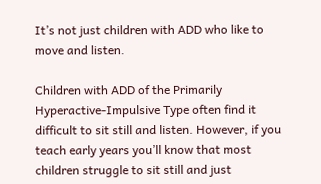It’s not just children with ADD who like to move and listen.

Children with ADD of the Primarily Hyperactive-Impulsive Type often find it difficult to sit still and listen. However, if you teach early years you’ll know that most children struggle to sit still and just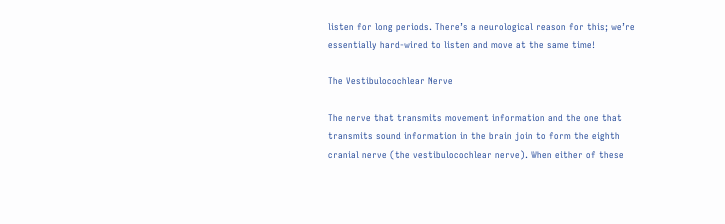listen for long periods. There’s a neurological reason for this; we’re essentially hard-wired to listen and move at the same time!

The Vestibulocochlear Nerve

The nerve that transmits movement information and the one that transmits sound information in the brain join to form the eighth cranial nerve (the vestibulocochlear nerve). When either of these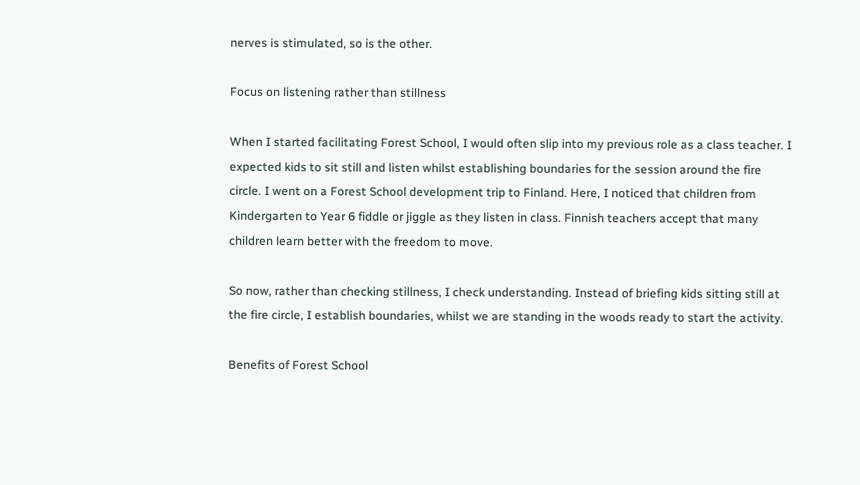nerves is stimulated, so is the other.

Focus on listening rather than stillness

When I started facilitating Forest School, I would often slip into my previous role as a class teacher. I expected kids to sit still and listen whilst establishing boundaries for the session around the fire circle. I went on a Forest School development trip to Finland. Here, I noticed that children from Kindergarten to Year 6 fiddle or jiggle as they listen in class. Finnish teachers accept that many children learn better with the freedom to move.

So now, rather than checking stillness, I check understanding. Instead of briefing kids sitting still at the fire circle, I establish boundaries, whilst we are standing in the woods ready to start the activity.

Benefits of Forest School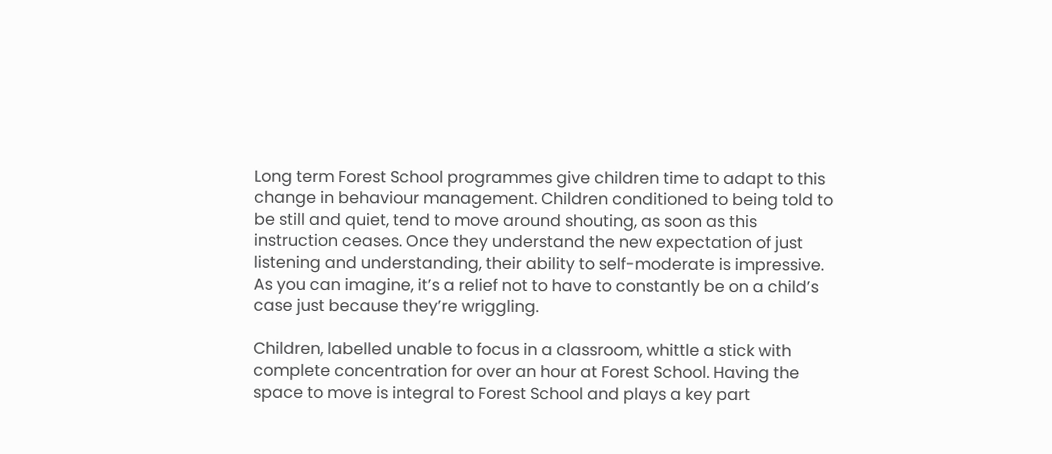Long term Forest School programmes give children time to adapt to this change in behaviour management. Children conditioned to being told to be still and quiet, tend to move around shouting, as soon as this instruction ceases. Once they understand the new expectation of just listening and understanding, their ability to self-moderate is impressive. As you can imagine, it’s a relief not to have to constantly be on a child’s case just because they’re wriggling.

Children, labelled unable to focus in a classroom, whittle a stick with complete concentration for over an hour at Forest School. Having the space to move is integral to Forest School and plays a key part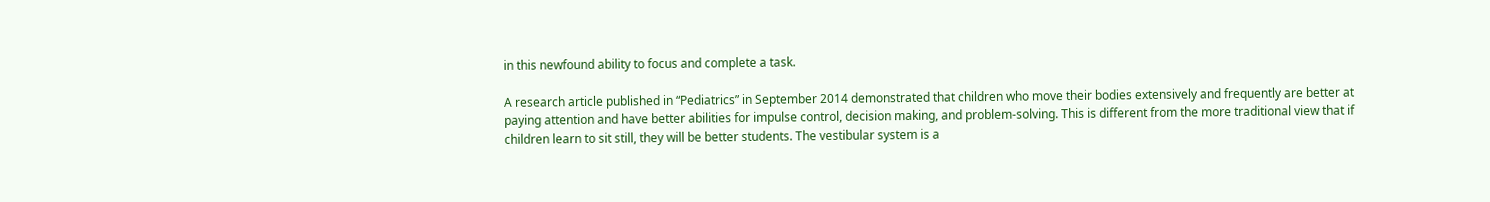in this newfound ability to focus and complete a task.

A research article published in “Pediatrics” in September 2014 demonstrated that children who move their bodies extensively and frequently are better at paying attention and have better abilities for impulse control, decision making, and problem-solving. This is different from the more traditional view that if children learn to sit still, they will be better students. The vestibular system is a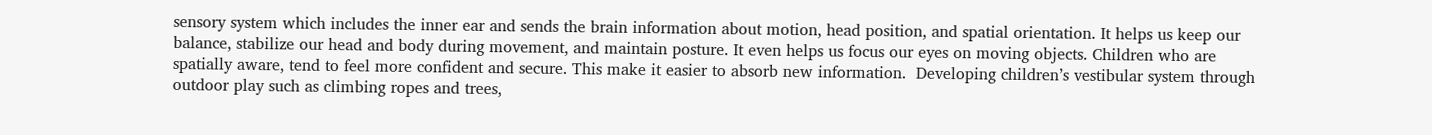sensory system which includes the inner ear and sends the brain information about motion, head position, and spatial orientation. It helps us keep our balance, stabilize our head and body during movement, and maintain posture. It even helps us focus our eyes on moving objects. Children who are spatially aware, tend to feel more confident and secure. This make it easier to absorb new information.  Developing children’s vestibular system through outdoor play such as climbing ropes and trees,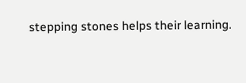stepping stones helps their learning.